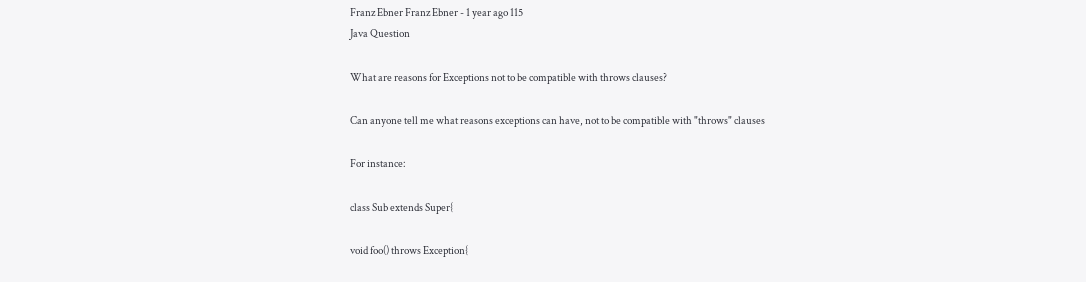Franz Ebner Franz Ebner - 1 year ago 115
Java Question

What are reasons for Exceptions not to be compatible with throws clauses?

Can anyone tell me what reasons exceptions can have, not to be compatible with "throws" clauses

For instance:

class Sub extends Super{

void foo() throws Exception{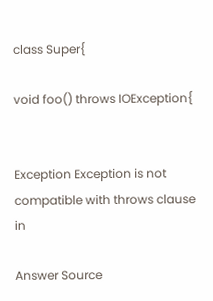class Super{

void foo() throws IOException{


Exception Exception is not compatible with throws clause in

Answer Source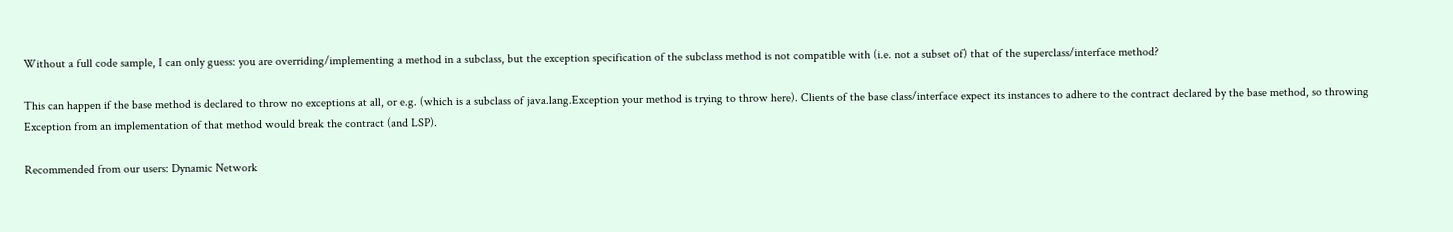Without a full code sample, I can only guess: you are overriding/implementing a method in a subclass, but the exception specification of the subclass method is not compatible with (i.e. not a subset of) that of the superclass/interface method?

This can happen if the base method is declared to throw no exceptions at all, or e.g. (which is a subclass of java.lang.Exception your method is trying to throw here). Clients of the base class/interface expect its instances to adhere to the contract declared by the base method, so throwing Exception from an implementation of that method would break the contract (and LSP).

Recommended from our users: Dynamic Network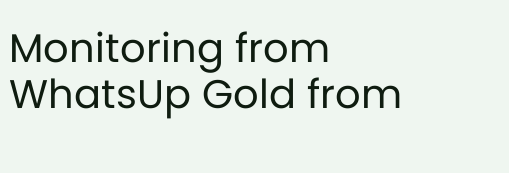Monitoring from WhatsUp Gold from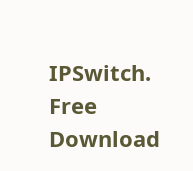IPSwitch. Free Download